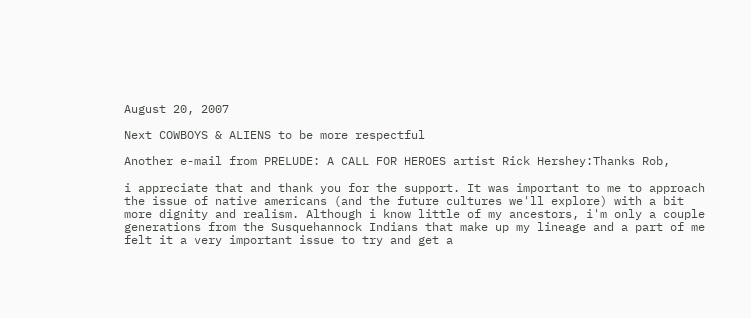August 20, 2007

Next COWBOYS & ALIENS to be more respectful

Another e-mail from PRELUDE: A CALL FOR HEROES artist Rick Hershey:Thanks Rob,

i appreciate that and thank you for the support. It was important to me to approach the issue of native americans (and the future cultures we'll explore) with a bit more dignity and realism. Although i know little of my ancestors, i'm only a couple generations from the Susquehannock Indians that make up my lineage and a part of me felt it a very important issue to try and get a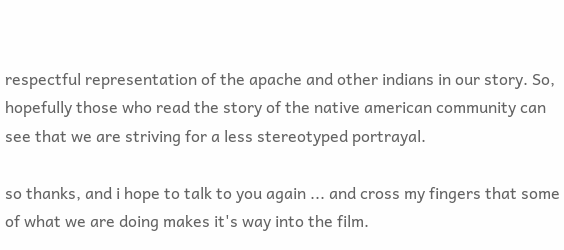respectful representation of the apache and other indians in our story. So, hopefully those who read the story of the native american community can see that we are striving for a less stereotyped portrayal.

so thanks, and i hope to talk to you again ... and cross my fingers that some of what we are doing makes it's way into the film.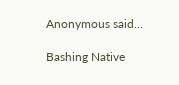Anonymous said...

Bashing Native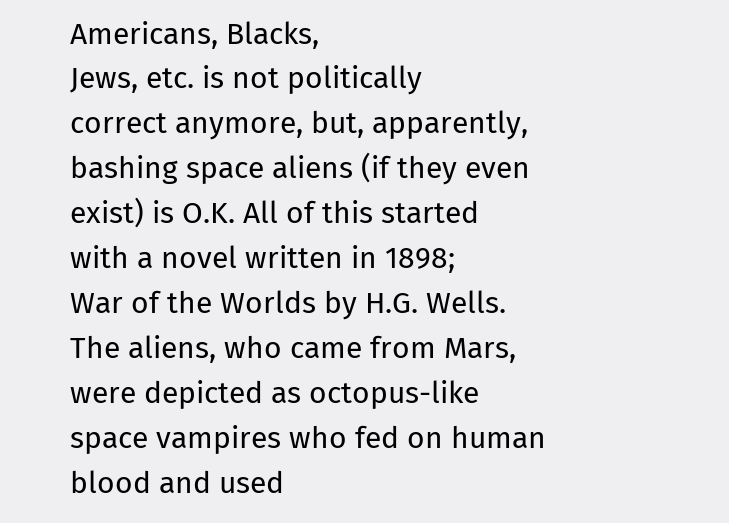Americans, Blacks,
Jews, etc. is not politically
correct anymore, but, apparently,
bashing space aliens (if they even
exist) is O.K. All of this started
with a novel written in 1898;
War of the Worlds by H.G. Wells.
The aliens, who came from Mars,
were depicted as octopus-like
space vampires who fed on human
blood and used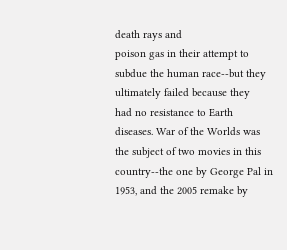death rays and
poison gas in their attempt to
subdue the human race--but they
ultimately failed because they
had no resistance to Earth
diseases. War of the Worlds was
the subject of two movies in this
country--the one by George Pal in
1953, and the 2005 remake by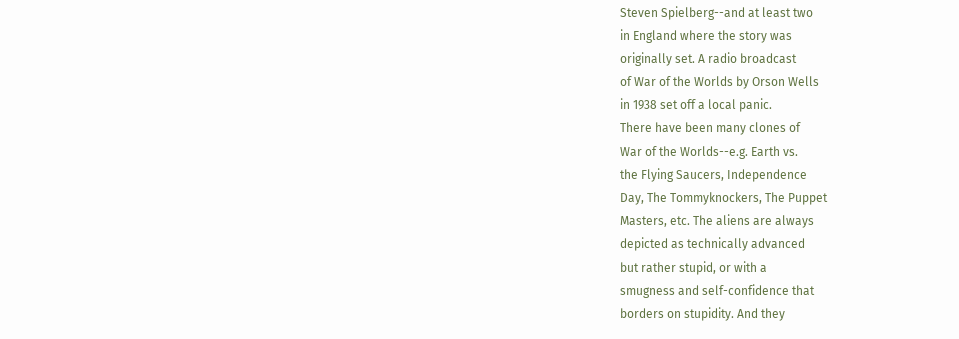Steven Spielberg--and at least two
in England where the story was
originally set. A radio broadcast
of War of the Worlds by Orson Wells
in 1938 set off a local panic.
There have been many clones of
War of the Worlds--e.g. Earth vs.
the Flying Saucers, Independence
Day, The Tommyknockers, The Puppet
Masters, etc. The aliens are always
depicted as technically advanced
but rather stupid, or with a
smugness and self-confidence that
borders on stupidity. And they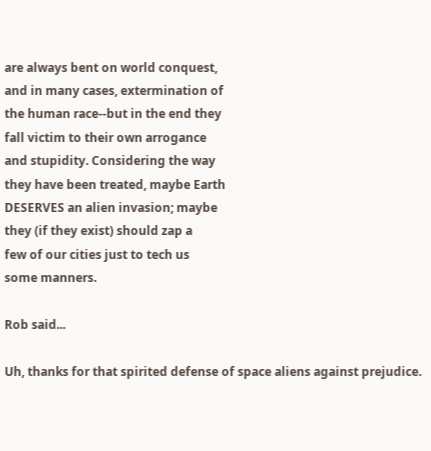are always bent on world conquest,
and in many cases, extermination of
the human race--but in the end they
fall victim to their own arrogance
and stupidity. Considering the way
they have been treated, maybe Earth
DESERVES an alien invasion; maybe
they (if they exist) should zap a
few of our cities just to tech us
some manners.

Rob said...

Uh, thanks for that spirited defense of space aliens against prejudice.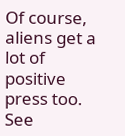Of course, aliens get a lot of positive press too. See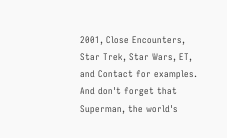2001, Close Encounters, Star Trek, Star Wars, ET, and Contact for examples. And don't forget that Superman, the world's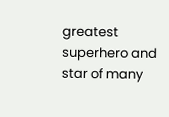greatest superhero and star of many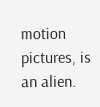motion pictures, is an alien.